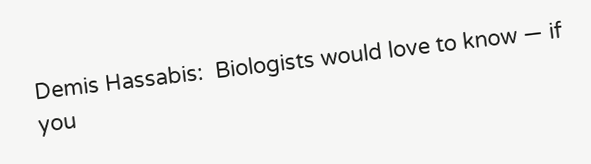Demis Hassabis:  Biologists would love to know — if you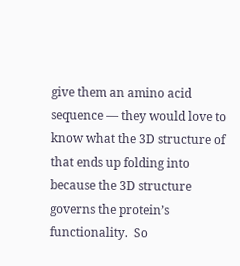give them an amino acid sequence — they would love to know what the 3D structure of that ends up folding into because the 3D structure governs the protein’s functionality.  So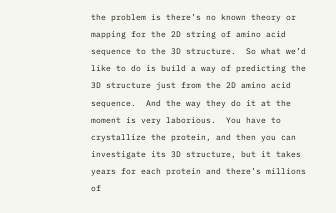the problem is there’s no known theory or mapping for the 2D string of amino acid sequence to the 3D structure.  So what we’d like to do is build a way of predicting the 3D structure just from the 2D amino acid sequence.  And the way they do it at the moment is very laborious.  You have to crystallize the protein, and then you can investigate its 3D structure, but it takes years for each protein and there’s millions of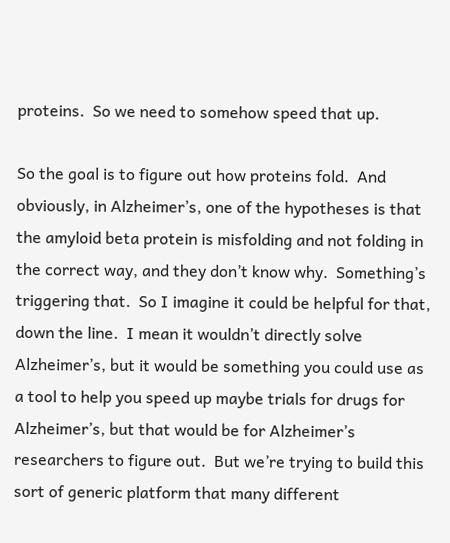proteins.  So we need to somehow speed that up.

So the goal is to figure out how proteins fold.  And obviously, in Alzheimer’s, one of the hypotheses is that the amyloid beta protein is misfolding and not folding in the correct way, and they don’t know why.  Something’s triggering that.  So I imagine it could be helpful for that, down the line.  I mean it wouldn’t directly solve Alzheimer’s, but it would be something you could use as a tool to help you speed up maybe trials for drugs for Alzheimer’s, but that would be for Alzheimer’s researchers to figure out.  But we’re trying to build this sort of generic platform that many different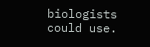biologists could use.